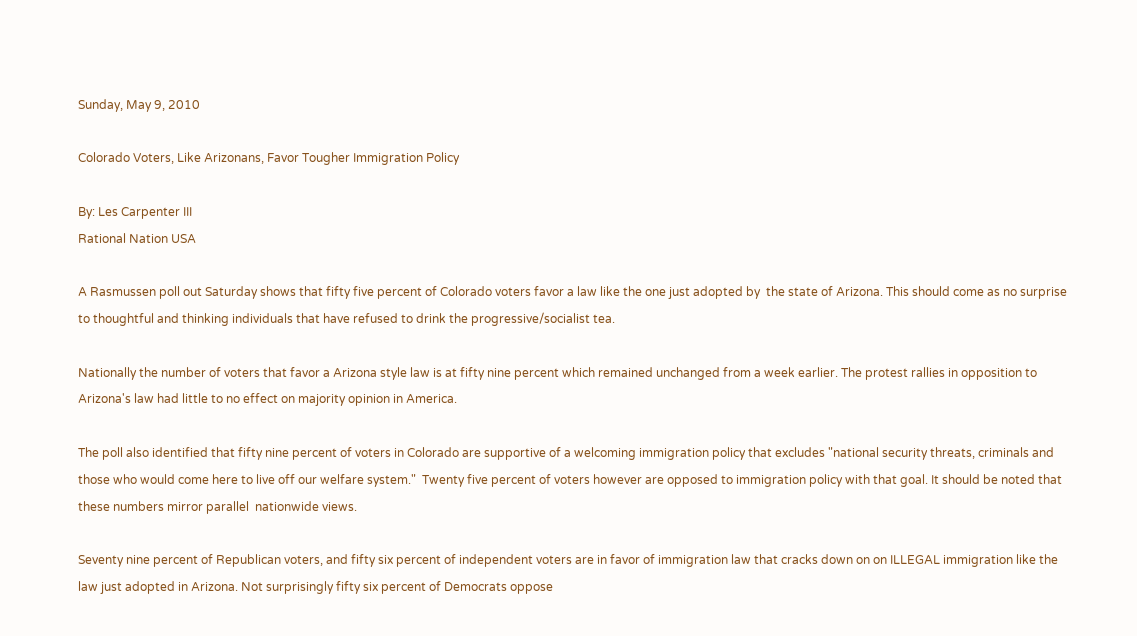Sunday, May 9, 2010

Colorado Voters, Like Arizonans, Favor Tougher Immigration Policy

By: Les Carpenter III
Rational Nation USA

A Rasmussen poll out Saturday shows that fifty five percent of Colorado voters favor a law like the one just adopted by  the state of Arizona. This should come as no surprise to thoughtful and thinking individuals that have refused to drink the progressive/socialist tea.

Nationally the number of voters that favor a Arizona style law is at fifty nine percent which remained unchanged from a week earlier. The protest rallies in opposition to Arizona's law had little to no effect on majority opinion in America.

The poll also identified that fifty nine percent of voters in Colorado are supportive of a welcoming immigration policy that excludes "national security threats, criminals and those who would come here to live off our welfare system."  Twenty five percent of voters however are opposed to immigration policy with that goal. It should be noted that these numbers mirror parallel  nationwide views.

Seventy nine percent of Republican voters, and fifty six percent of independent voters are in favor of immigration law that cracks down on on ILLEGAL immigration like the law just adopted in Arizona. Not surprisingly fifty six percent of Democrats oppose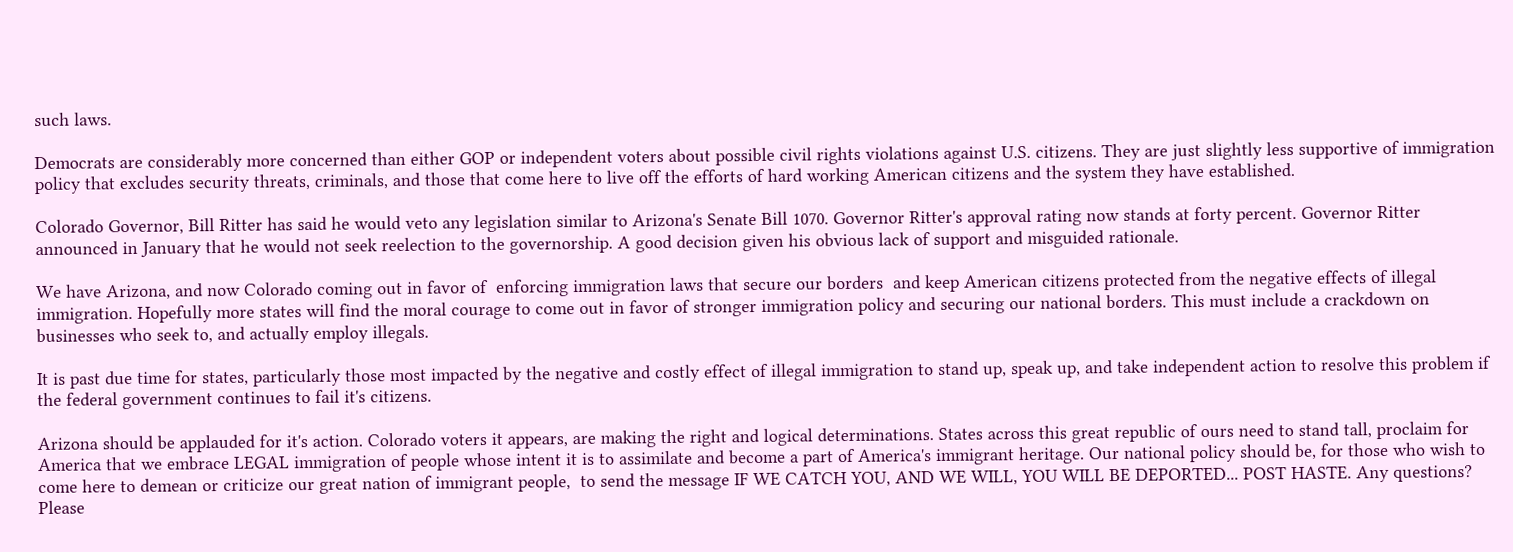such laws.

Democrats are considerably more concerned than either GOP or independent voters about possible civil rights violations against U.S. citizens. They are just slightly less supportive of immigration policy that excludes security threats, criminals, and those that come here to live off the efforts of hard working American citizens and the system they have established.

Colorado Governor, Bill Ritter has said he would veto any legislation similar to Arizona's Senate Bill 1070. Governor Ritter's approval rating now stands at forty percent. Governor Ritter announced in January that he would not seek reelection to the governorship. A good decision given his obvious lack of support and misguided rationale.

We have Arizona, and now Colorado coming out in favor of  enforcing immigration laws that secure our borders  and keep American citizens protected from the negative effects of illegal immigration. Hopefully more states will find the moral courage to come out in favor of stronger immigration policy and securing our national borders. This must include a crackdown on businesses who seek to, and actually employ illegals.

It is past due time for states, particularly those most impacted by the negative and costly effect of illegal immigration to stand up, speak up, and take independent action to resolve this problem if the federal government continues to fail it's citizens.

Arizona should be applauded for it's action. Colorado voters it appears, are making the right and logical determinations. States across this great republic of ours need to stand tall, proclaim for America that we embrace LEGAL immigration of people whose intent it is to assimilate and become a part of America's immigrant heritage. Our national policy should be, for those who wish to come here to demean or criticize our great nation of immigrant people,  to send the message IF WE CATCH YOU, AND WE WILL, YOU WILL BE DEPORTED... POST HASTE. Any questions? Please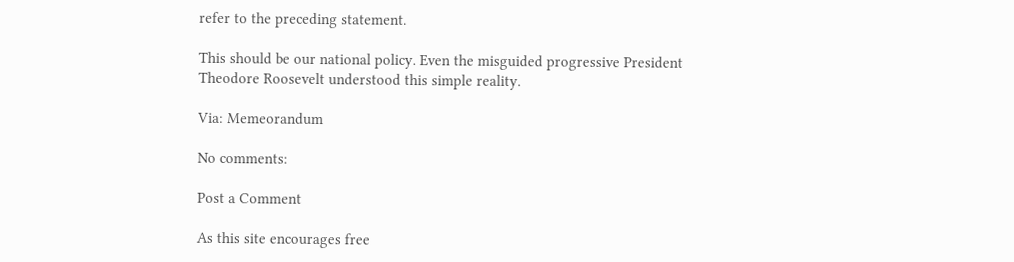refer to the preceding statement.

This should be our national policy. Even the misguided progressive President Theodore Roosevelt understood this simple reality.

Via: Memeorandum

No comments:

Post a Comment

As this site encourages free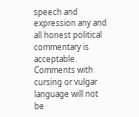speech and expression any and all honest political commentary is acceptable. Comments with cursing or vulgar language will not be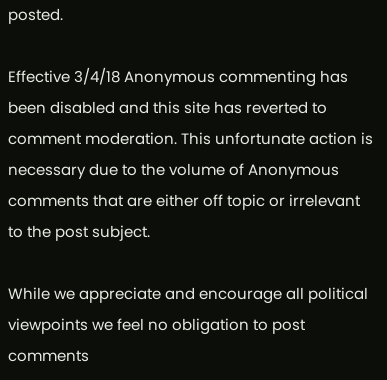posted.

Effective 3/4/18 Anonymous commenting has been disabled and this site has reverted to comment moderation. This unfortunate action is necessary due to the volume of Anonymous comments that are either off topic or irrelevant to the post subject.

While we appreciate and encourage all political viewpoints we feel no obligation to post comments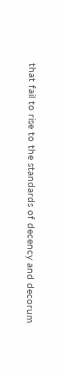that fail to rise to the standards of decency and decorum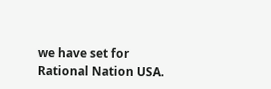we have set for Rational Nation USA.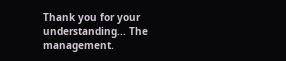Thank you for your understanding... The management.